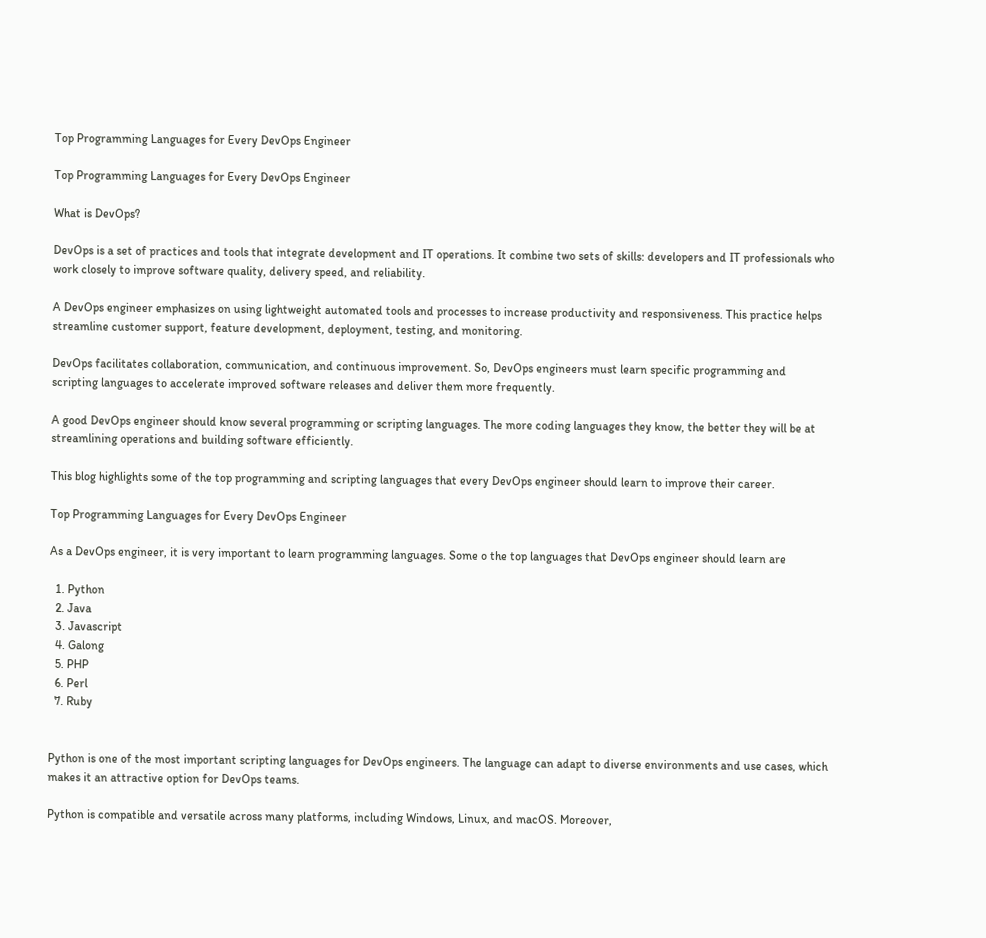Top Programming Languages for Every DevOps Engineer

Top Programming Languages for Every DevOps Engineer

What is DevOps?

DevOps is a set of practices and tools that integrate development and IT operations. It combine two sets of skills: developers and IT professionals who work closely to improve software quality, delivery speed, and reliability.

A DevOps engineer emphasizes on using lightweight automated tools and processes to increase productivity and responsiveness. This practice helps streamline customer support, feature development, deployment, testing, and monitoring.

DevOps facilitates collaboration, communication, and continuous improvement. So, DevOps engineers must learn specific programming and scripting languages to accelerate improved software releases and deliver them more frequently.

A good DevOps engineer should know several programming or scripting languages. The more coding languages they know, the better they will be at streamlining operations and building software efficiently.

This blog highlights some of the top programming and scripting languages that every DevOps engineer should learn to improve their career.

Top Programming Languages for Every DevOps Engineer

As a DevOps engineer, it is very important to learn programming languages. Some o the top languages that DevOps engineer should learn are

  1. Python
  2. Java
  3. Javascript
  4. Galong
  5. PHP
  6. Perl
  7. Ruby


Python is one of the most important scripting languages for DevOps engineers. The language can adapt to diverse environments and use cases, which makes it an attractive option for DevOps teams.

Python is compatible and versatile across many platforms, including Windows, Linux, and macOS. Moreover,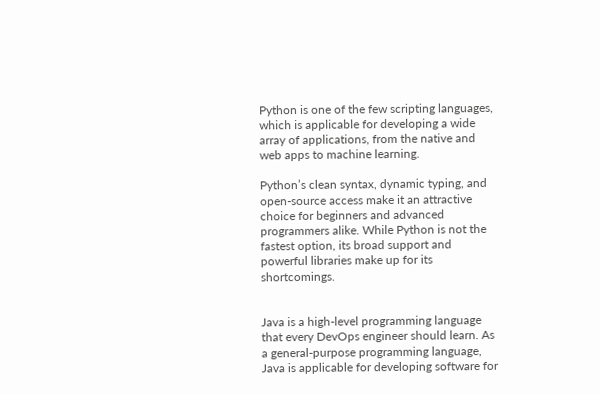Python is one of the few scripting languages, which is applicable for developing a wide array of applications, from the native and web apps to machine learning.

Python’s clean syntax, dynamic typing, and open-source access make it an attractive choice for beginners and advanced programmers alike. While Python is not the fastest option, its broad support and powerful libraries make up for its shortcomings.


Java is a high-level programming language that every DevOps engineer should learn. As a general-purpose programming language, Java is applicable for developing software for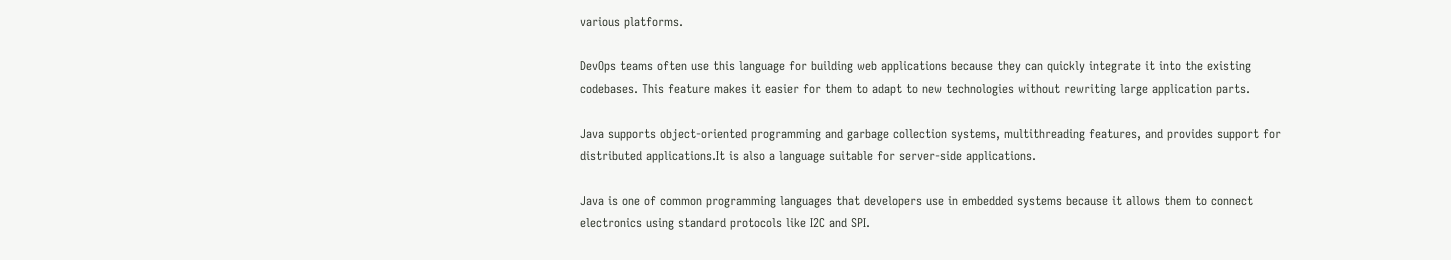various platforms.

DevOps teams often use this language for building web applications because they can quickly integrate it into the existing codebases. This feature makes it easier for them to adapt to new technologies without rewriting large application parts.

Java supports object-oriented programming and garbage collection systems, multithreading features, and provides support for distributed applications.It is also a language suitable for server-side applications.

Java is one of common programming languages that developers use in embedded systems because it allows them to connect electronics using standard protocols like I2C and SPI.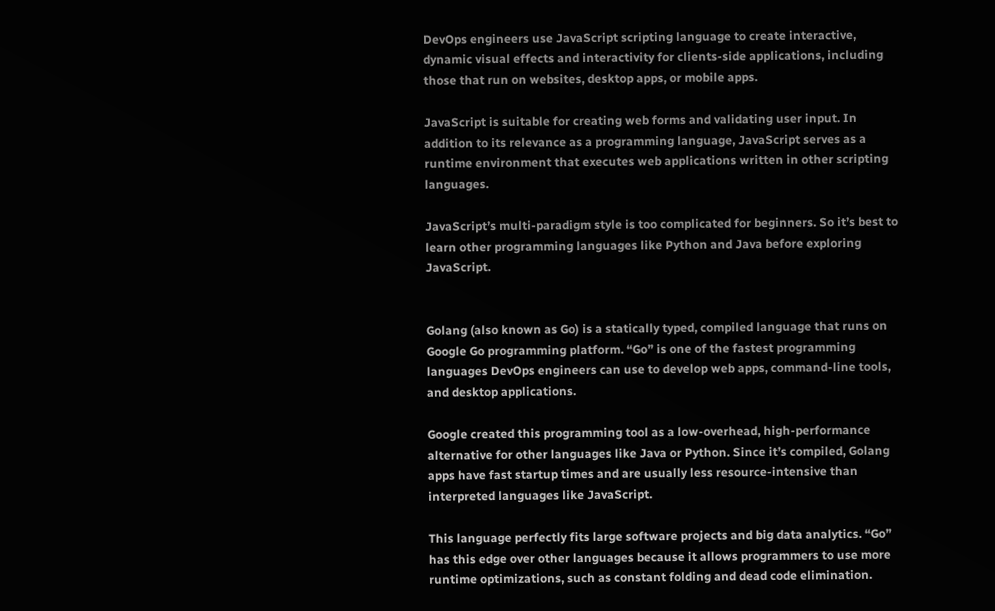DevOps engineers use JavaScript scripting language to create interactive, dynamic visual effects and interactivity for clients-side applications, including those that run on websites, desktop apps, or mobile apps.

JavaScript is suitable for creating web forms and validating user input. In addition to its relevance as a programming language, JavaScript serves as a runtime environment that executes web applications written in other scripting languages.

JavaScript’s multi-paradigm style is too complicated for beginners. So it’s best to learn other programming languages like Python and Java before exploring JavaScript.


Golang (also known as Go) is a statically typed, compiled language that runs on Google Go programming platform. “Go” is one of the fastest programming languages DevOps engineers can use to develop web apps, command-line tools, and desktop applications.

Google created this programming tool as a low-overhead, high-performance alternative for other languages like Java or Python. Since it’s compiled, Golang apps have fast startup times and are usually less resource-intensive than interpreted languages like JavaScript.

This language perfectly fits large software projects and big data analytics. “Go” has this edge over other languages because it allows programmers to use more runtime optimizations, such as constant folding and dead code elimination.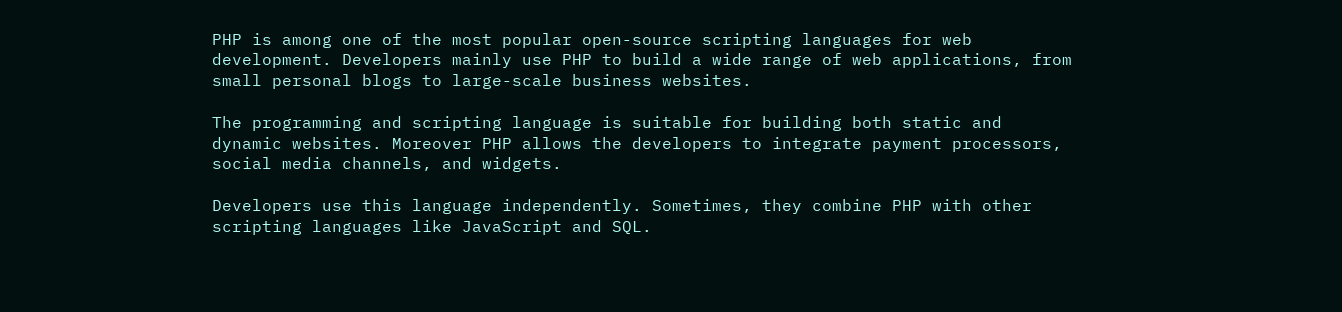PHP is among one of the most popular open-source scripting languages for web development. Developers mainly use PHP to build a wide range of web applications, from small personal blogs to large-scale business websites.

The programming and scripting language is suitable for building both static and dynamic websites. Moreover PHP allows the developers to integrate payment processors, social media channels, and widgets.

Developers use this language independently. Sometimes, they combine PHP with other scripting languages like JavaScript and SQL.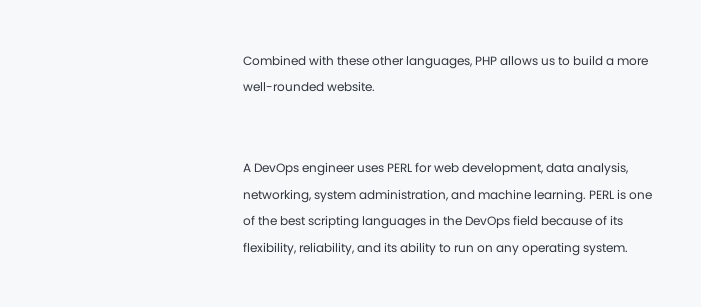Combined with these other languages, PHP allows us to build a more well-rounded website.


A DevOps engineer uses PERL for web development, data analysis, networking, system administration, and machine learning. PERL is one of the best scripting languages in the DevOps field because of its flexibility, reliability, and its ability to run on any operating system.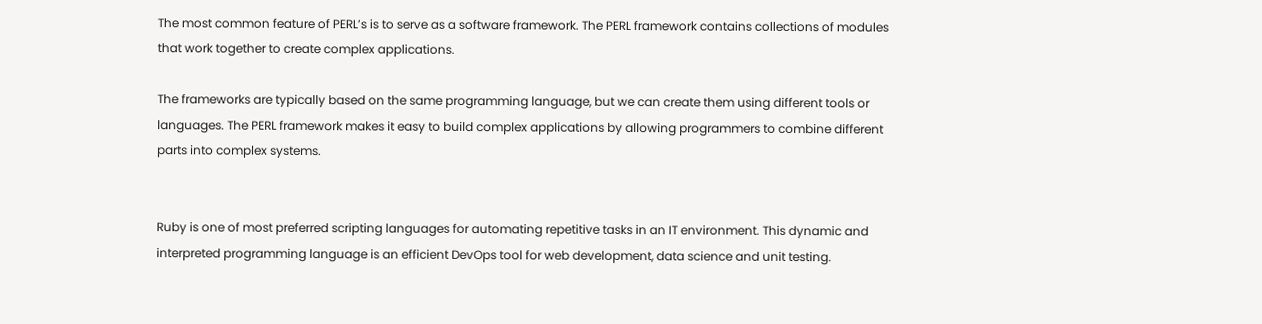The most common feature of PERL’s is to serve as a software framework. The PERL framework contains collections of modules that work together to create complex applications.

The frameworks are typically based on the same programming language, but we can create them using different tools or languages. The PERL framework makes it easy to build complex applications by allowing programmers to combine different parts into complex systems.


Ruby is one of most preferred scripting languages for automating repetitive tasks in an IT environment. This dynamic and interpreted programming language is an efficient DevOps tool for web development, data science and unit testing.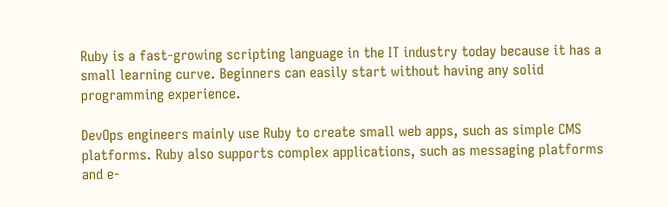Ruby is a fast-growing scripting language in the IT industry today because it has a small learning curve. Beginners can easily start without having any solid programming experience.

DevOps engineers mainly use Ruby to create small web apps, such as simple CMS platforms. Ruby also supports complex applications, such as messaging platforms and e-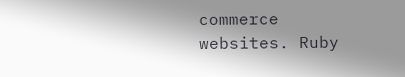commerce websites. Ruby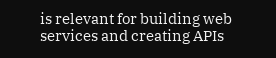is relevant for building web services and creating APIs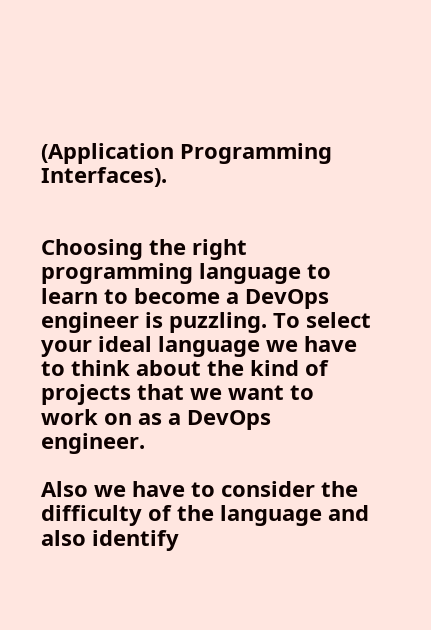(Application Programming Interfaces).


Choosing the right programming language to learn to become a DevOps engineer is puzzling. To select your ideal language we have to think about the kind of projects that we want to work on as a DevOps engineer.

Also we have to consider the difficulty of the language and also identify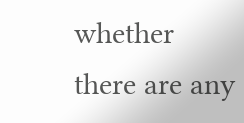whether there are any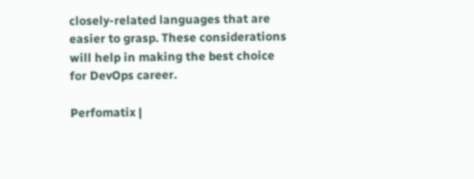closely-related languages that are easier to grasp. These considerations will help in making the best choice for DevOps career.

Perfomatix |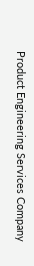Product Engineering Services Company